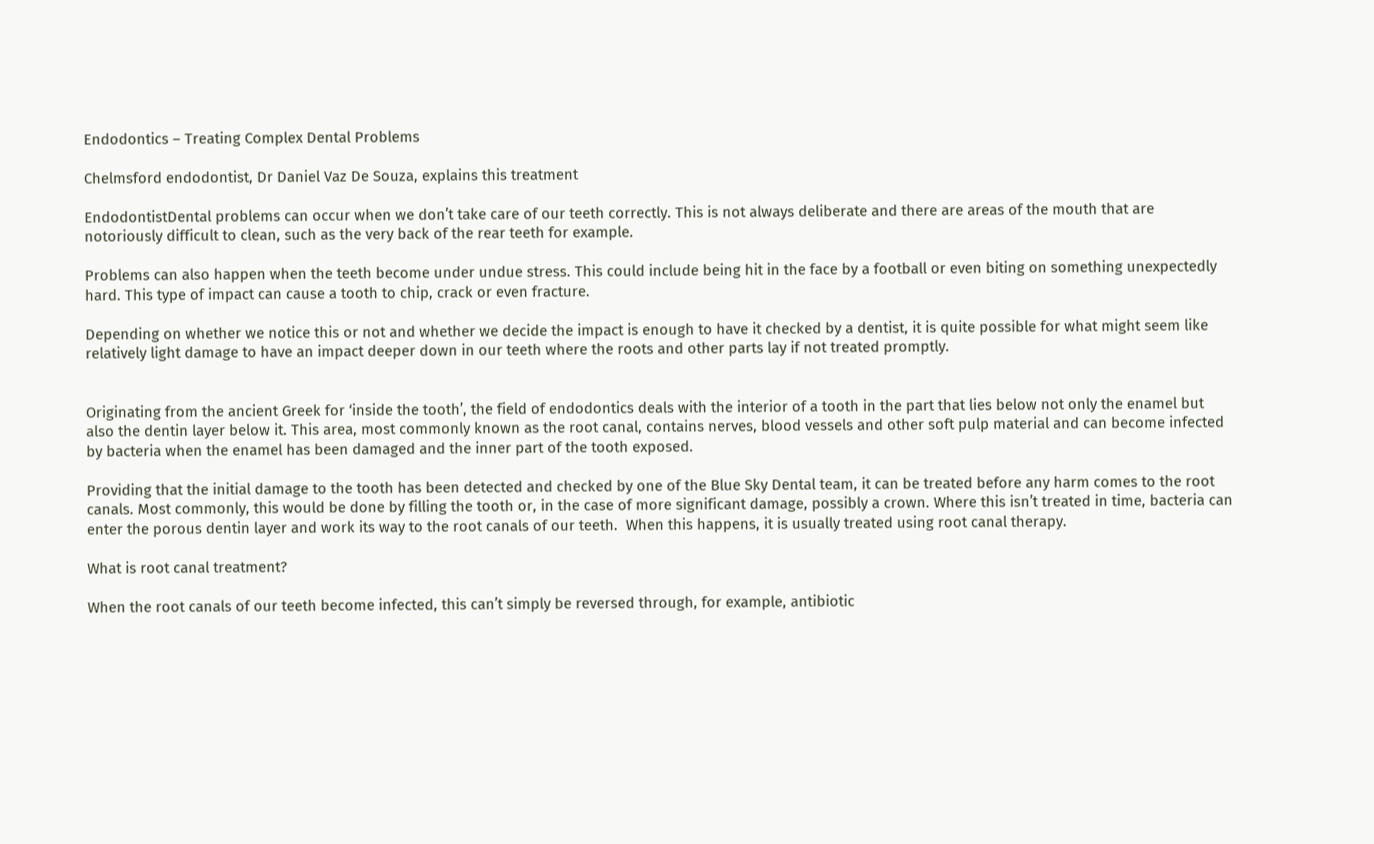Endodontics – Treating Complex Dental Problems

Chelmsford endodontist, Dr Daniel Vaz De Souza, explains this treatment

EndodontistDental problems can occur when we don’t take care of our teeth correctly. This is not always deliberate and there are areas of the mouth that are notoriously difficult to clean, such as the very back of the rear teeth for example.

Problems can also happen when the teeth become under undue stress. This could include being hit in the face by a football or even biting on something unexpectedly hard. This type of impact can cause a tooth to chip, crack or even fracture.

Depending on whether we notice this or not and whether we decide the impact is enough to have it checked by a dentist, it is quite possible for what might seem like relatively light damage to have an impact deeper down in our teeth where the roots and other parts lay if not treated promptly.


Originating from the ancient Greek for ‘inside the tooth’, the field of endodontics deals with the interior of a tooth in the part that lies below not only the enamel but also the dentin layer below it. This area, most commonly known as the root canal, contains nerves, blood vessels and other soft pulp material and can become infected by bacteria when the enamel has been damaged and the inner part of the tooth exposed.

Providing that the initial damage to the tooth has been detected and checked by one of the Blue Sky Dental team, it can be treated before any harm comes to the root canals. Most commonly, this would be done by filling the tooth or, in the case of more significant damage, possibly a crown. Where this isn’t treated in time, bacteria can enter the porous dentin layer and work its way to the root canals of our teeth.  When this happens, it is usually treated using root canal therapy.

What is root canal treatment?

When the root canals of our teeth become infected, this can’t simply be reversed through, for example, antibiotic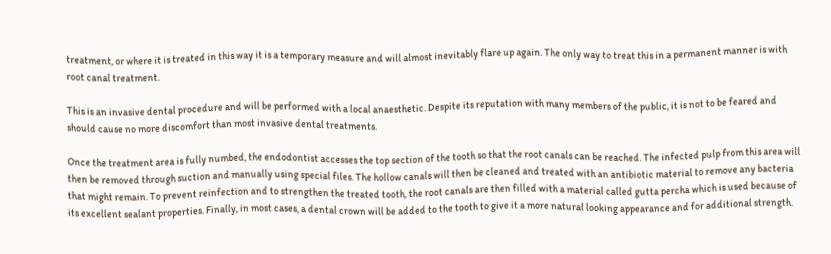treatment, or where it is treated in this way it is a temporary measure and will almost inevitably flare up again. The only way to treat this in a permanent manner is with root canal treatment.

This is an invasive dental procedure and will be performed with a local anaesthetic. Despite its reputation with many members of the public, it is not to be feared and should cause no more discomfort than most invasive dental treatments.

Once the treatment area is fully numbed, the endodontist accesses the top section of the tooth so that the root canals can be reached. The infected pulp from this area will then be removed through suction and manually using special files. The hollow canals will then be cleaned and treated with an antibiotic material to remove any bacteria that might remain. To prevent reinfection and to strengthen the treated tooth, the root canals are then filled with a material called gutta percha which is used because of its excellent sealant properties. Finally, in most cases, a dental crown will be added to the tooth to give it a more natural looking appearance and for additional strength.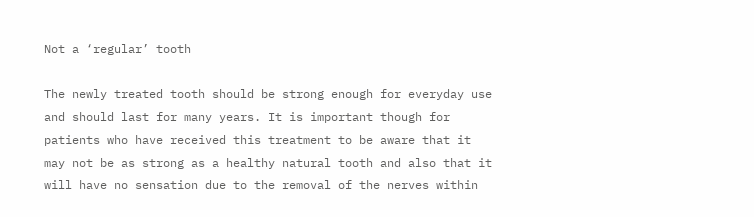Not a ‘regular’ tooth

The newly treated tooth should be strong enough for everyday use and should last for many years. It is important though for patients who have received this treatment to be aware that it may not be as strong as a healthy natural tooth and also that it will have no sensation due to the removal of the nerves within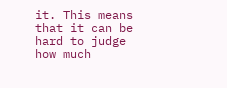it. This means that it can be hard to judge how much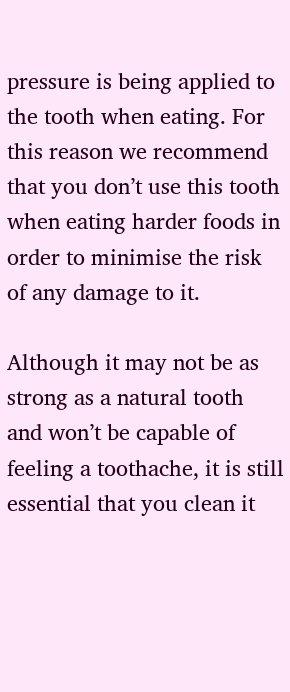pressure is being applied to the tooth when eating. For this reason we recommend that you don’t use this tooth when eating harder foods in order to minimise the risk of any damage to it.

Although it may not be as strong as a natural tooth and won’t be capable of feeling a toothache, it is still essential that you clean it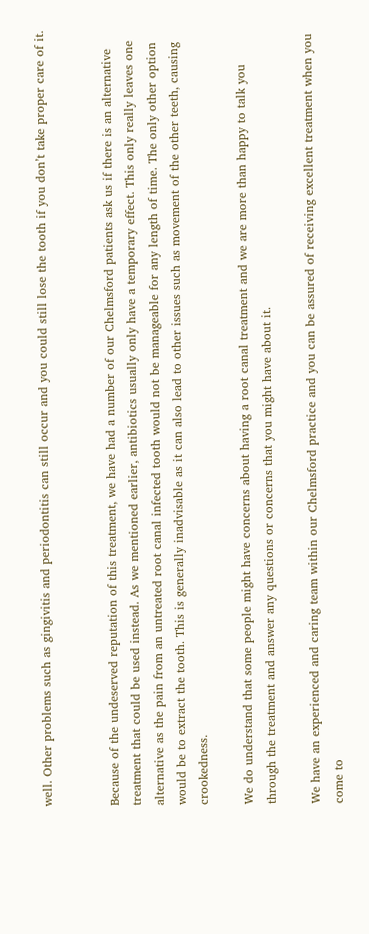well. Other problems such as gingivitis and periodontitis can still occur and you could still lose the tooth if you don’t take proper care of it.


Because of the undeserved reputation of this treatment, we have had a number of our Chelmsford patients ask us if there is an alternative treatment that could be used instead. As we mentioned earlier, antibiotics usually only have a temporary effect. This only really leaves one alternative as the pain from an untreated root canal infected tooth would not be manageable for any length of time. The only other option would be to extract the tooth. This is generally inadvisable as it can also lead to other issues such as movement of the other teeth, causing crookedness.

We do understand that some people might have concerns about having a root canal treatment and we are more than happy to talk you through the treatment and answer any questions or concerns that you might have about it.

We have an experienced and caring team within our Chelmsford practice and you can be assured of receiving excellent treatment when you come to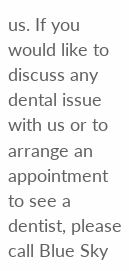us. If you would like to discuss any dental issue with us or to arrange an appointment to see a dentist, please call Blue Sky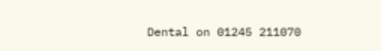Dental on 01245 211070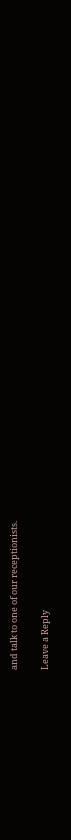and talk to one of our receptionists.

Leave a Reply